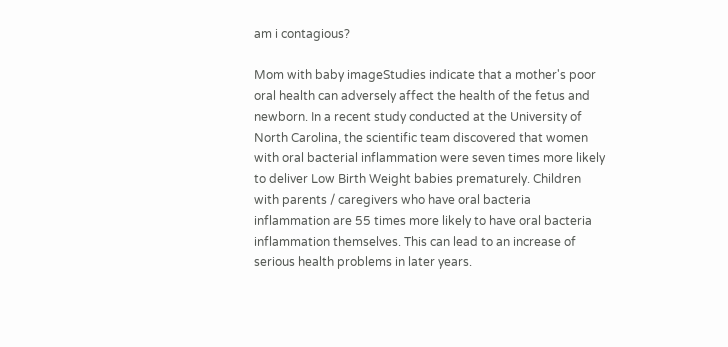am i contagious?

Mom with baby imageStudies indicate that a mother's poor oral health can adversely affect the health of the fetus and newborn. In a recent study conducted at the University of North Carolina, the scientific team discovered that women with oral bacterial inflammation were seven times more likely to deliver Low Birth Weight babies prematurely. Children with parents / caregivers who have oral bacteria inflammation are 55 times more likely to have oral bacteria inflammation themselves. This can lead to an increase of serious health problems in later years.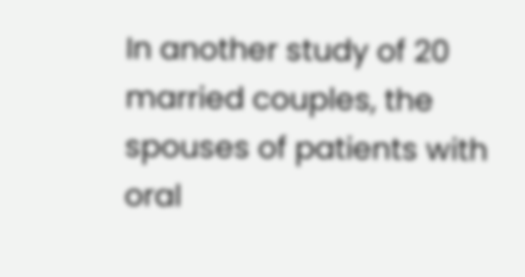In another study of 20 married couples, the spouses of patients with oral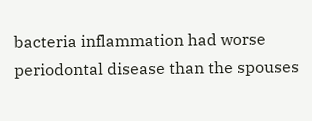bacteria inflammation had worse periodontal disease than the spouses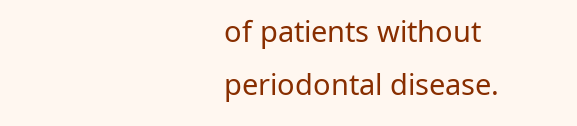of patients without periodontal disease.